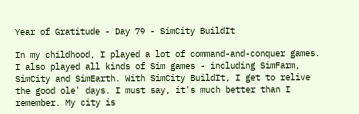Year of Gratitude - Day 79 - SimCity BuildIt

In my childhood, I played a lot of command-and-conquer games. I also played all kinds of Sim games - including SimFarm, SimCity and SimEarth. With SimCity BuildIt, I get to relive the good ole' days. I must say, it's much better than I remember. My city is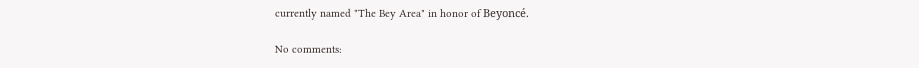currently named "The Bey Area" in honor of Beyoncé.

No comments: